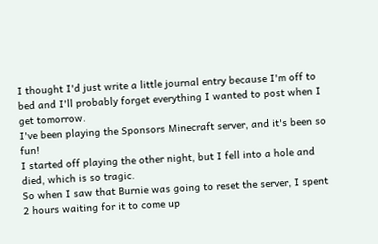I thought I'd just write a little journal entry because I'm off to bed and I'll probably forget everything I wanted to post when I get tomorrow.
I've been playing the Sponsors Minecraft server, and it's been so fun!
I started off playing the other night, but I fell into a hole and died, which is so tragic.
So when I saw that Burnie was going to reset the server, I spent 2 hours waiting for it to come up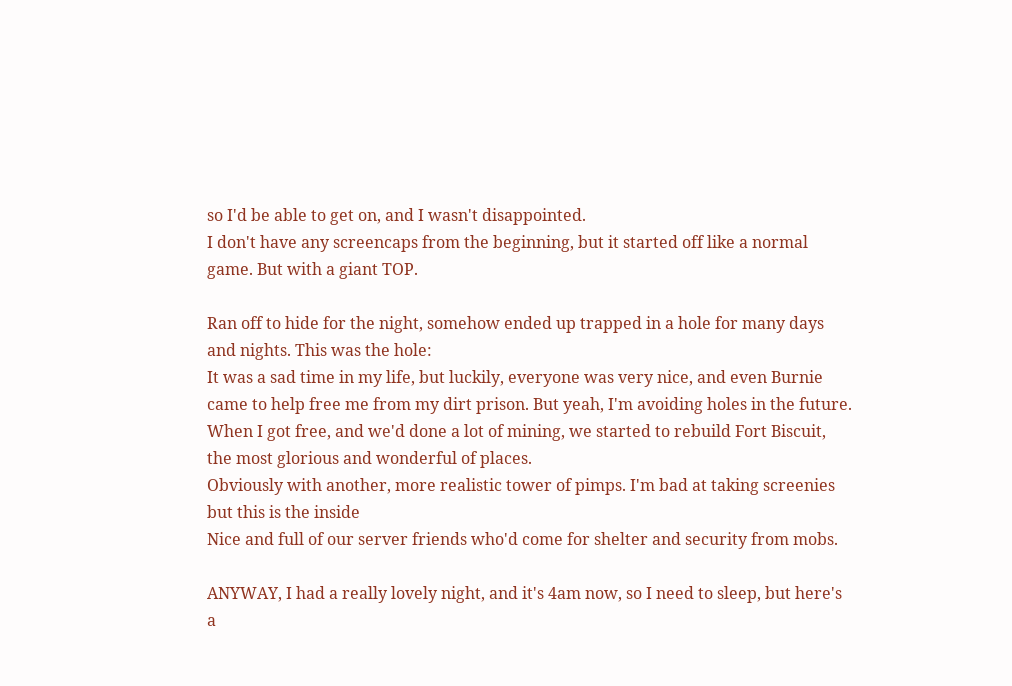so I'd be able to get on, and I wasn't disappointed.
I don't have any screencaps from the beginning, but it started off like a normal game. But with a giant TOP.

Ran off to hide for the night, somehow ended up trapped in a hole for many days and nights. This was the hole:
It was a sad time in my life, but luckily, everyone was very nice, and even Burnie came to help free me from my dirt prison. But yeah, I'm avoiding holes in the future.
When I got free, and we'd done a lot of mining, we started to rebuild Fort Biscuit, the most glorious and wonderful of places.
Obviously with another, more realistic tower of pimps. I'm bad at taking screenies but this is the inside
Nice and full of our server friends who'd come for shelter and security from mobs.

ANYWAY, I had a really lovely night, and it's 4am now, so I need to sleep, but here's a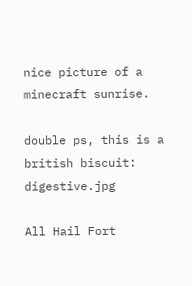nice picture of a minecraft sunrise.

double ps, this is a british biscuit: digestive.jpg

All Hail Fort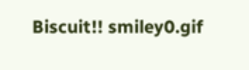Biscuit!! smiley0.gif